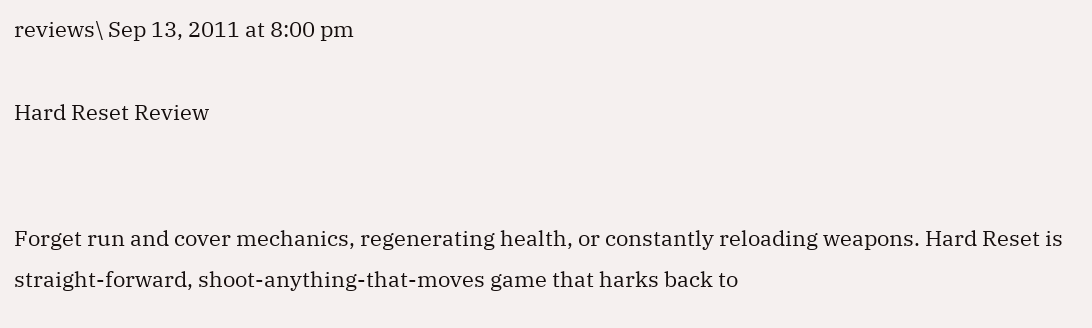reviews\ Sep 13, 2011 at 8:00 pm

Hard Reset Review


Forget run and cover mechanics, regenerating health, or constantly reloading weapons. Hard Reset is straight-forward, shoot-anything-that-moves game that harks back to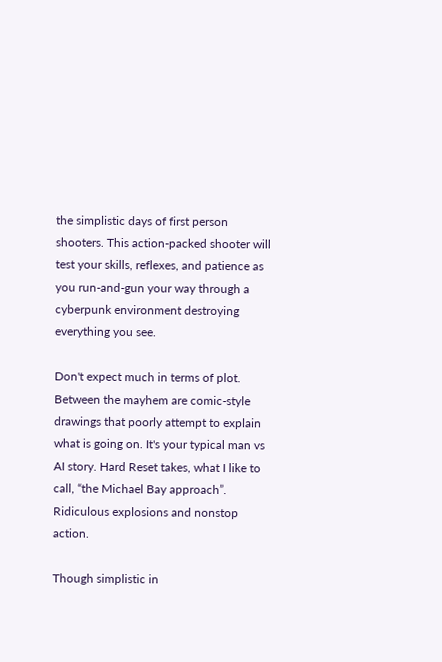the simplistic days of first person shooters. This action-packed shooter will test your skills, reflexes, and patience as you run-and-gun your way through a cyberpunk environment destroying everything you see.

Don't expect much in terms of plot. Between the mayhem are comic-style drawings that poorly attempt to explain what is going on. It's your typical man vs AI story. Hard Reset takes, what I like to call, “the Michael Bay approach”. Ridiculous explosions and nonstop action.

Though simplistic in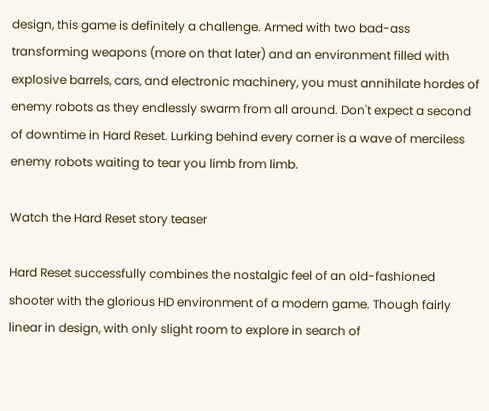design, this game is definitely a challenge. Armed with two bad-ass transforming weapons (more on that later) and an environment filled with explosive barrels, cars, and electronic machinery, you must annihilate hordes of enemy robots as they endlessly swarm from all around. Don't expect a second of downtime in Hard Reset. Lurking behind every corner is a wave of merciless enemy robots waiting to tear you limb from limb.

Watch the Hard Reset story teaser

Hard Reset successfully combines the nostalgic feel of an old-fashioned shooter with the glorious HD environment of a modern game. Though fairly linear in design, with only slight room to explore in search of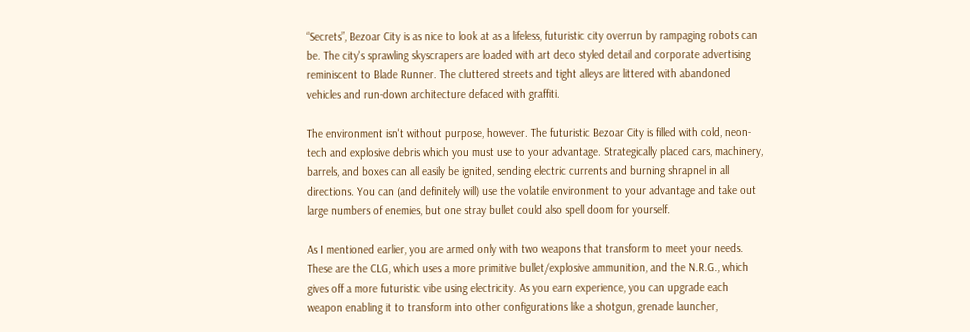“Secrets”, Bezoar City is as nice to look at as a lifeless, futuristic city overrun by rampaging robots can be. The city's sprawling skyscrapers are loaded with art deco styled detail and corporate advertising reminiscent to Blade Runner. The cluttered streets and tight alleys are littered with abandoned vehicles and run-down architecture defaced with graffiti.

The environment isn't without purpose, however. The futuristic Bezoar City is filled with cold, neon-tech and explosive debris which you must use to your advantage. Strategically placed cars, machinery, barrels, and boxes can all easily be ignited, sending electric currents and burning shrapnel in all directions. You can (and definitely will) use the volatile environment to your advantage and take out large numbers of enemies, but one stray bullet could also spell doom for yourself.

As I mentioned earlier, you are armed only with two weapons that transform to meet your needs. These are the CLG, which uses a more primitive bullet/explosive ammunition, and the N.R.G., which gives off a more futuristic vibe using electricity. As you earn experience, you can upgrade each weapon enabling it to transform into other configurations like a shotgun, grenade launcher,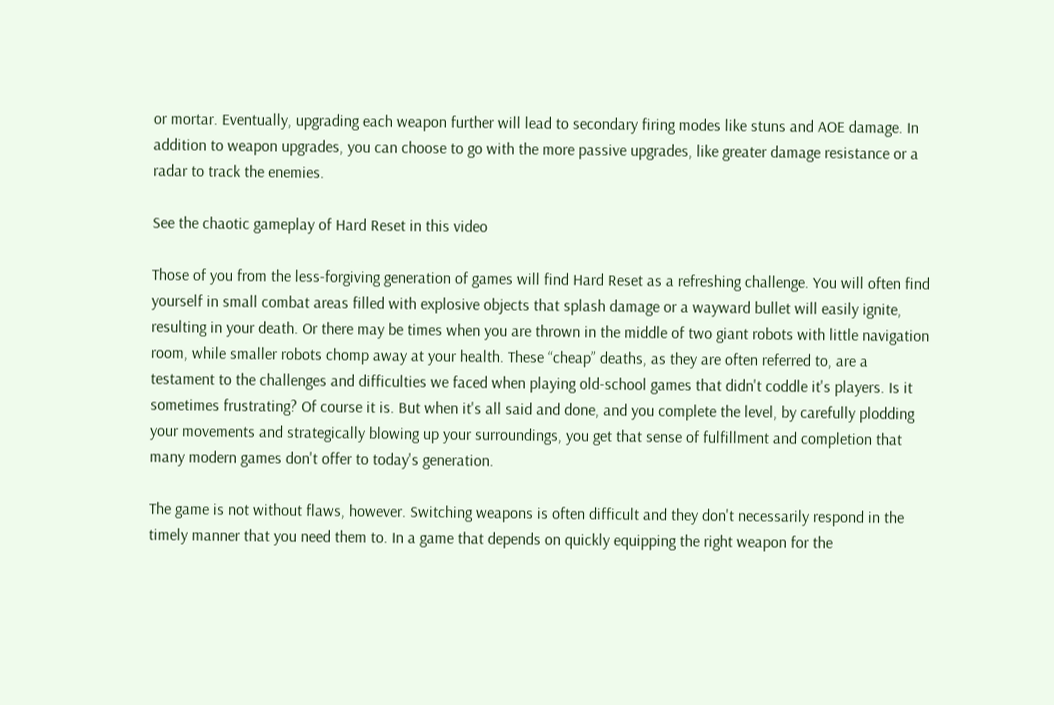or mortar. Eventually, upgrading each weapon further will lead to secondary firing modes like stuns and AOE damage. In addition to weapon upgrades, you can choose to go with the more passive upgrades, like greater damage resistance or a radar to track the enemies.

See the chaotic gameplay of Hard Reset in this video

Those of you from the less-forgiving generation of games will find Hard Reset as a refreshing challenge. You will often find yourself in small combat areas filled with explosive objects that splash damage or a wayward bullet will easily ignite, resulting in your death. Or there may be times when you are thrown in the middle of two giant robots with little navigation room, while smaller robots chomp away at your health. These “cheap” deaths, as they are often referred to, are a testament to the challenges and difficulties we faced when playing old-school games that didn't coddle it's players. Is it sometimes frustrating? Of course it is. But when it's all said and done, and you complete the level, by carefully plodding your movements and strategically blowing up your surroundings, you get that sense of fulfillment and completion that many modern games don't offer to today's generation.

The game is not without flaws, however. Switching weapons is often difficult and they don't necessarily respond in the timely manner that you need them to. In a game that depends on quickly equipping the right weapon for the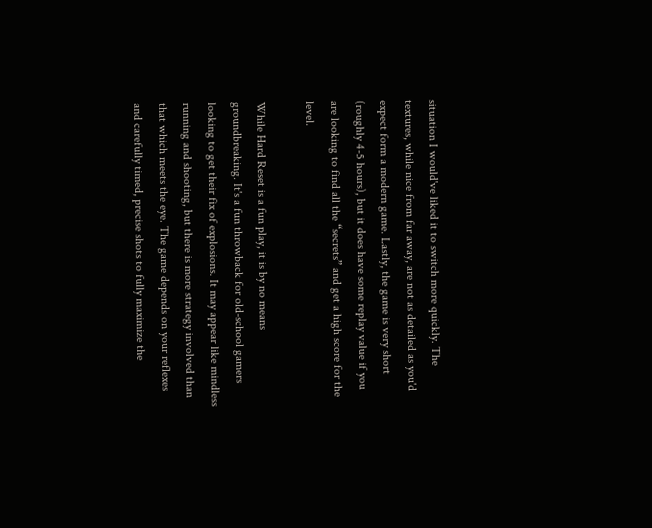situation I would've liked it to switch more quickly. The textures, while nice from far away, are not as detailed as you'd expect form a modern game. Lastly, the game is very short (roughly 4-5 hours), but it does have some replay value if you are looking to find all the “secrets” and get a high score for the level.

While Hard Reset is a fun play, it is by no means groundbreaking. It's a fun throwback for old-school gamers looking to get their fix of explosions. It may appear like mindless running and shooting, but there is more strategy involved than that which meets the eye. The game depends on your reflexes and carefully timed, precise shots to fully maximize the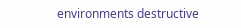environments destructive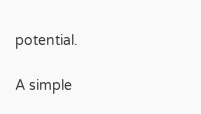potential.

A simple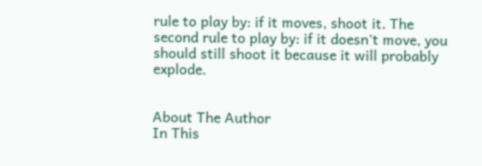rule to play by: if it moves, shoot it. The second rule to play by: if it doesn't move, you should still shoot it because it will probably explode.


About The Author
In This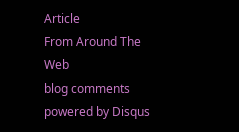Article
From Around The Web
blog comments powered by Disqus